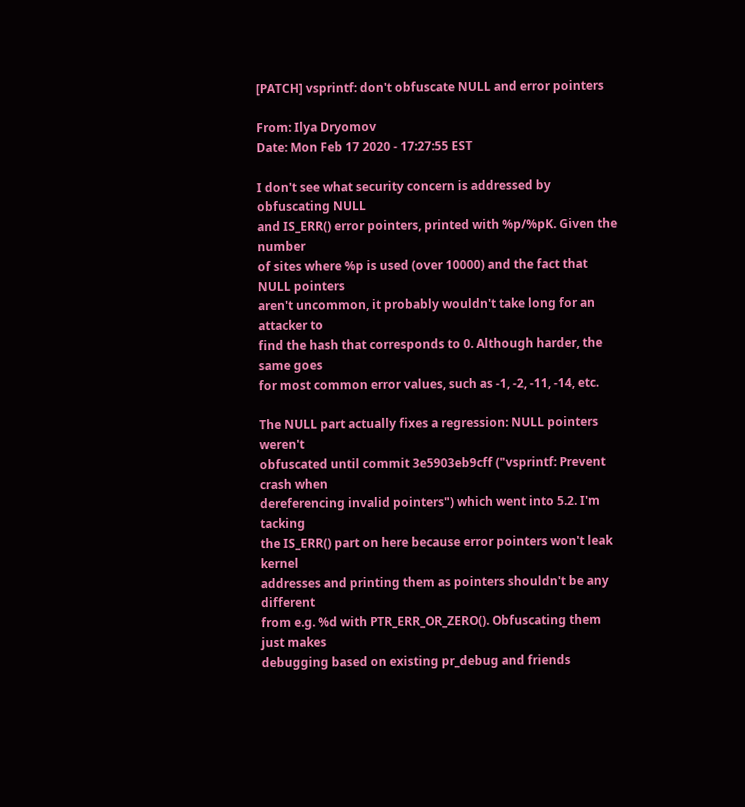[PATCH] vsprintf: don't obfuscate NULL and error pointers

From: Ilya Dryomov
Date: Mon Feb 17 2020 - 17:27:55 EST

I don't see what security concern is addressed by obfuscating NULL
and IS_ERR() error pointers, printed with %p/%pK. Given the number
of sites where %p is used (over 10000) and the fact that NULL pointers
aren't uncommon, it probably wouldn't take long for an attacker to
find the hash that corresponds to 0. Although harder, the same goes
for most common error values, such as -1, -2, -11, -14, etc.

The NULL part actually fixes a regression: NULL pointers weren't
obfuscated until commit 3e5903eb9cff ("vsprintf: Prevent crash when
dereferencing invalid pointers") which went into 5.2. I'm tacking
the IS_ERR() part on here because error pointers won't leak kernel
addresses and printing them as pointers shouldn't be any different
from e.g. %d with PTR_ERR_OR_ZERO(). Obfuscating them just makes
debugging based on existing pr_debug and friends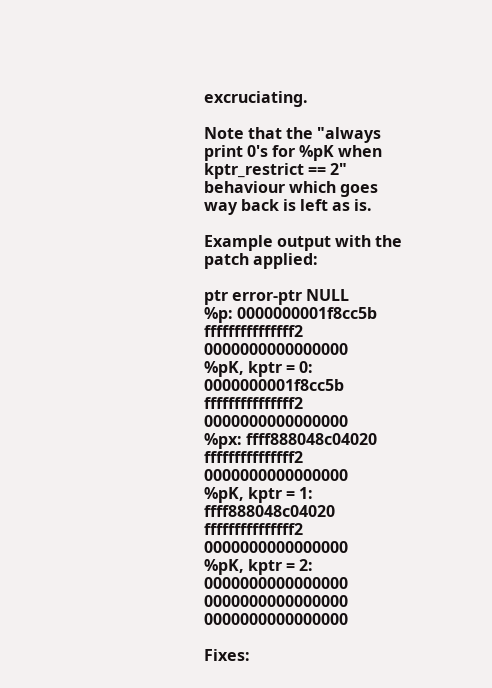excruciating.

Note that the "always print 0's for %pK when kptr_restrict == 2"
behaviour which goes way back is left as is.

Example output with the patch applied:

ptr error-ptr NULL
%p: 0000000001f8cc5b fffffffffffffff2 0000000000000000
%pK, kptr = 0: 0000000001f8cc5b fffffffffffffff2 0000000000000000
%px: ffff888048c04020 fffffffffffffff2 0000000000000000
%pK, kptr = 1: ffff888048c04020 fffffffffffffff2 0000000000000000
%pK, kptr = 2: 0000000000000000 0000000000000000 0000000000000000

Fixes: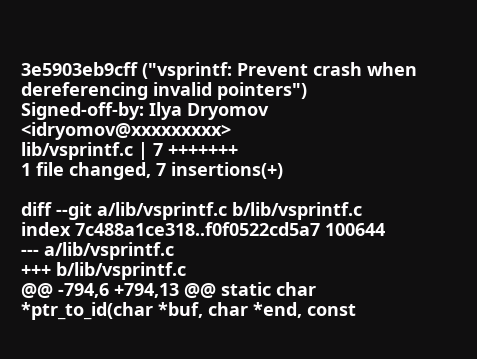3e5903eb9cff ("vsprintf: Prevent crash when dereferencing invalid pointers")
Signed-off-by: Ilya Dryomov <idryomov@xxxxxxxxx>
lib/vsprintf.c | 7 +++++++
1 file changed, 7 insertions(+)

diff --git a/lib/vsprintf.c b/lib/vsprintf.c
index 7c488a1ce318..f0f0522cd5a7 100644
--- a/lib/vsprintf.c
+++ b/lib/vsprintf.c
@@ -794,6 +794,13 @@ static char *ptr_to_id(char *buf, char *end, const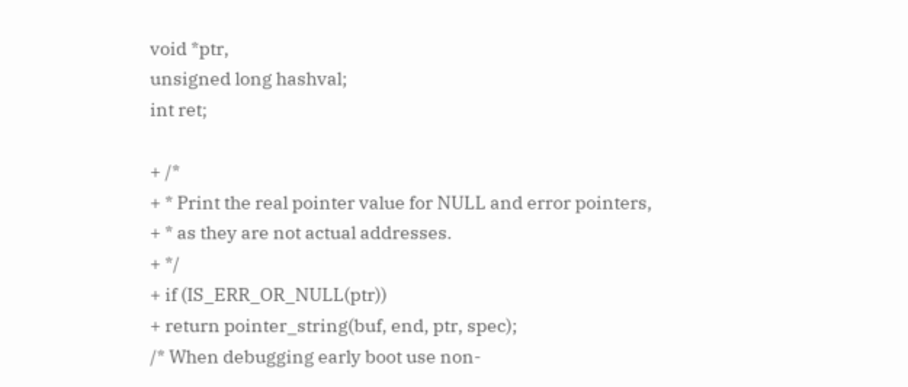void *ptr,
unsigned long hashval;
int ret;

+ /*
+ * Print the real pointer value for NULL and error pointers,
+ * as they are not actual addresses.
+ */
+ if (IS_ERR_OR_NULL(ptr))
+ return pointer_string(buf, end, ptr, spec);
/* When debugging early boot use non-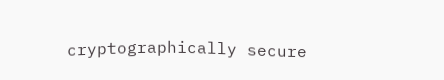cryptographically secure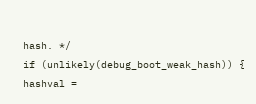hash. */
if (unlikely(debug_boot_weak_hash)) {
hashval =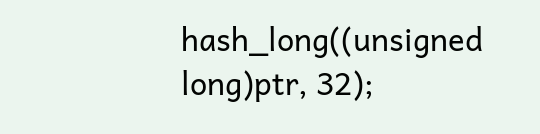hash_long((unsigned long)ptr, 32);